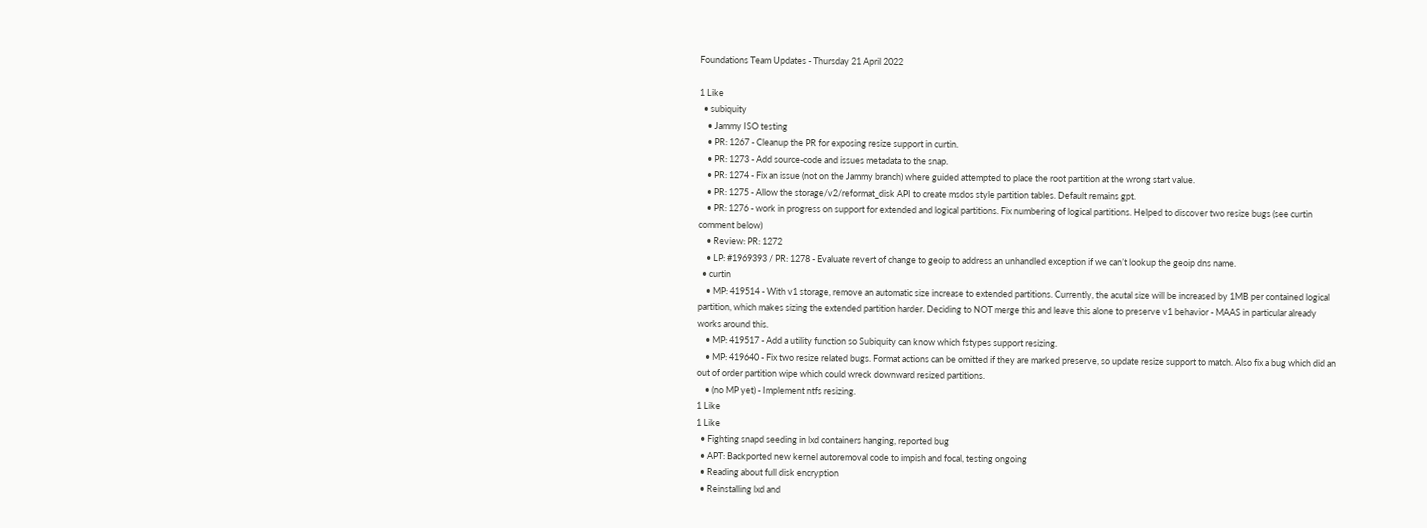Foundations Team Updates - Thursday 21 April 2022

1 Like
  • subiquity
    • Jammy ISO testing
    • PR: 1267 - Cleanup the PR for exposing resize support in curtin.
    • PR: 1273 - Add source-code and issues metadata to the snap.
    • PR: 1274 - Fix an issue (not on the Jammy branch) where guided attempted to place the root partition at the wrong start value.
    • PR: 1275 - Allow the storage/v2/reformat_disk API to create msdos style partition tables. Default remains gpt.
    • PR: 1276 - work in progress on support for extended and logical partitions. Fix numbering of logical partitions. Helped to discover two resize bugs (see curtin comment below)
    • Review: PR: 1272
    • LP: #1969393 / PR: 1278 - Evaluate revert of change to geoip to address an unhandled exception if we can’t lookup the geoip dns name.
  • curtin
    • MP: 419514 - With v1 storage, remove an automatic size increase to extended partitions. Currently, the acutal size will be increased by 1MB per contained logical partition, which makes sizing the extended partition harder. Deciding to NOT merge this and leave this alone to preserve v1 behavior - MAAS in particular already works around this.
    • MP: 419517 - Add a utility function so Subiquity can know which fstypes support resizing.
    • MP: 419640 - Fix two resize related bugs. Format actions can be omitted if they are marked preserve, so update resize support to match. Also fix a bug which did an out of order partition wipe which could wreck downward resized partitions.
    • (no MP yet) - Implement ntfs resizing.
1 Like
1 Like
  • Fighting snapd seeding in lxd containers hanging, reported bug
  • APT: Backported new kernel autoremoval code to impish and focal, testing ongoing
  • Reading about full disk encryption
  • Reinstalling lxd and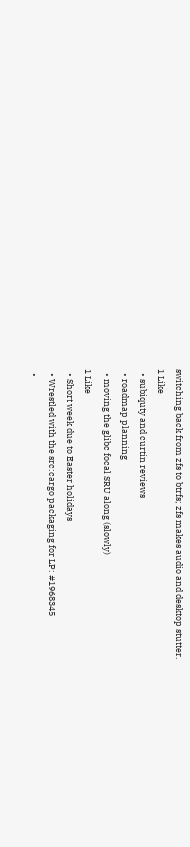switching back from zfs to btrfs; zfs makes audio and desktop stutter.
1 Like
  • subiquty and curtin reviews
  • roadmap planning
  • moving the glibc focal SRU along (slowly)
1 Like
  • Short week due to Easter holidays
  • Wrestled with the src:cargo packaging for LP: #1968345
  •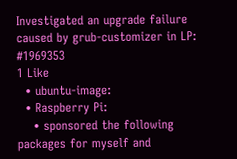Investigated an upgrade failure caused by grub-customizer in LP: #1969353
1 Like
  • ubuntu-image:
  • Raspberry Pi:
    • sponsored the following packages for myself and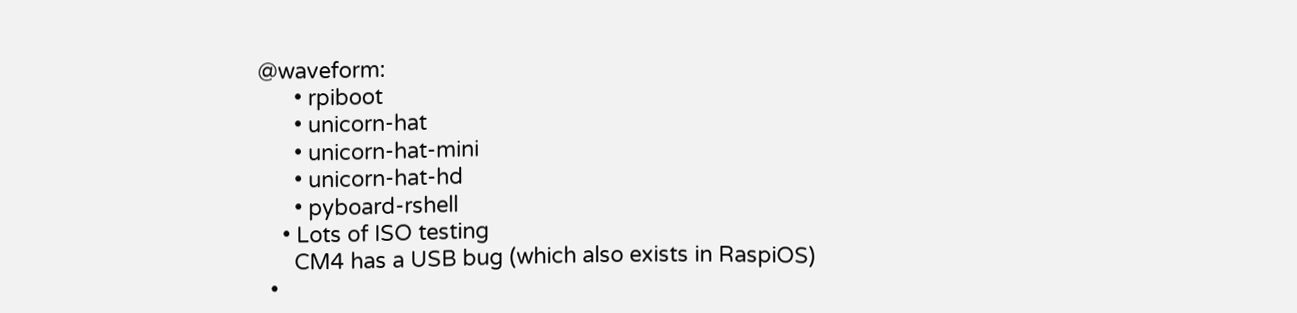@waveform:
      • rpiboot
      • unicorn-hat
      • unicorn-hat-mini
      • unicorn-hat-hd
      • pyboard-rshell
    • Lots of ISO testing
      CM4 has a USB bug (which also exists in RaspiOS)
  •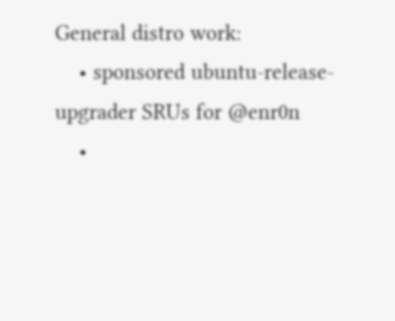General distro work:
    • sponsored ubuntu-release-upgrader SRUs for @enr0n
    •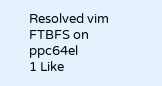Resolved vim FTBFS on ppc64el
1 Like